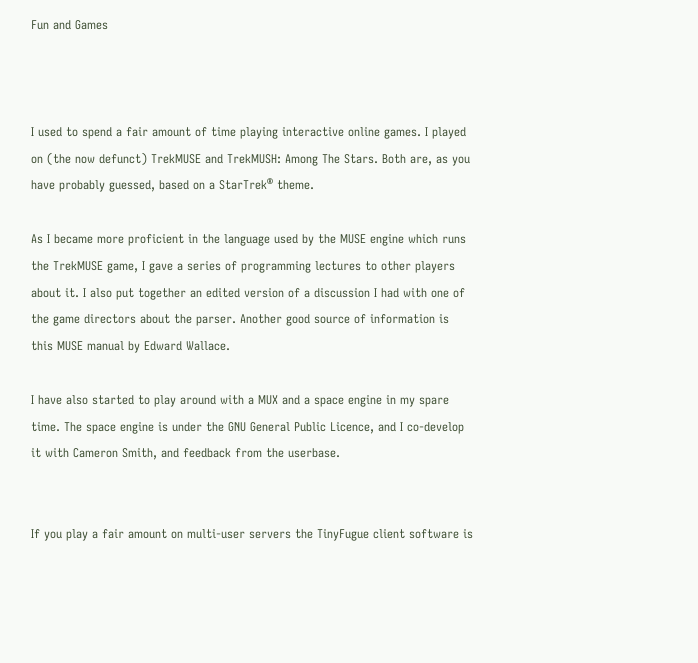Fun and Games



I used to spend a fair amount of time playing interactive online games. I played on (the now defunct) TrekMUSE and TrekMUSH: Among The Stars. Both are, as you have probably guessed, based on a StarTrek® theme.

As I became more proficient in the language used by the MUSE engine which runs the TrekMUSE game, I gave a series of programming lectures to other players about it. I also put together an edited version of a discussion I had with one of the game directors about the parser. Another good source of information is this MUSE manual by Edward Wallace.

I have also started to play around with a MUX and a space engine in my spare time. The space engine is under the GNU General Public Licence, and I co-develop it with Cameron Smith, and feedback from the userbase.


If you play a fair amount on multi-user servers the TinyFugue client software is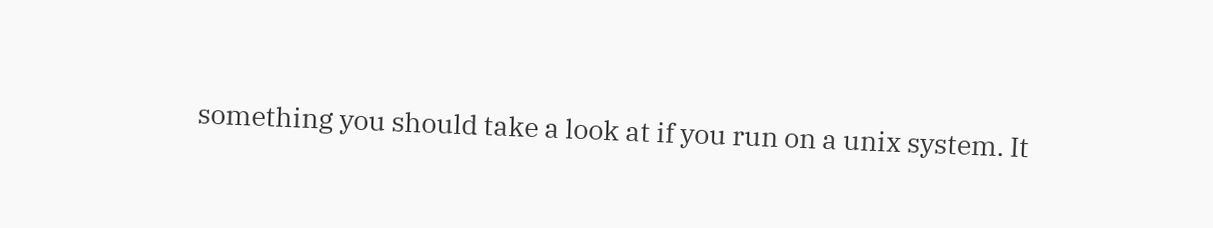something you should take a look at if you run on a unix system. It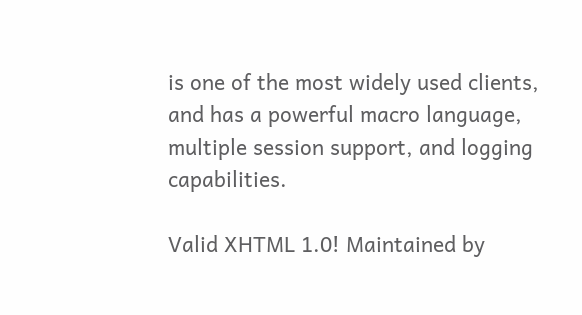is one of the most widely used clients, and has a powerful macro language, multiple session support, and logging capabilities.

Valid XHTML 1.0! Maintained by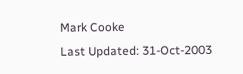Mark Cooke
Last Updated: 31-Oct-2003